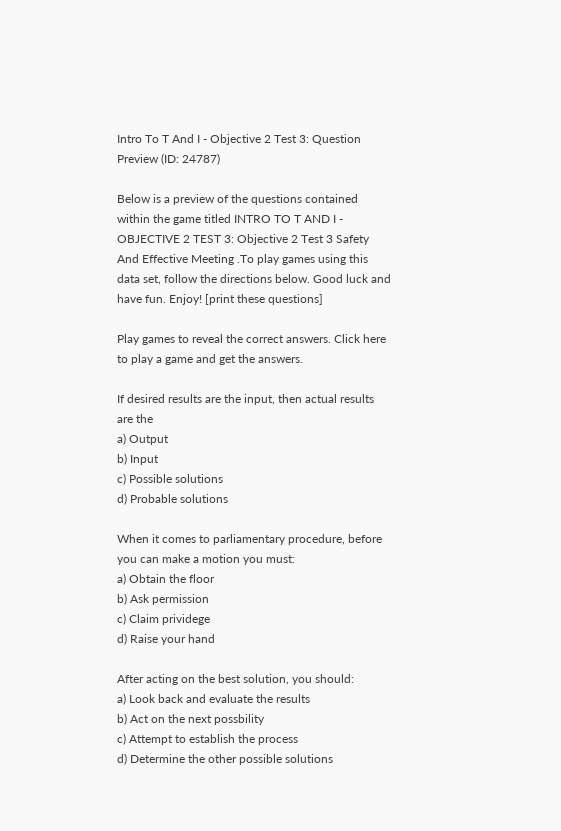Intro To T And I - Objective 2 Test 3: Question Preview (ID: 24787)

Below is a preview of the questions contained within the game titled INTRO TO T AND I - OBJECTIVE 2 TEST 3: Objective 2 Test 3 Safety And Effective Meeting .To play games using this data set, follow the directions below. Good luck and have fun. Enjoy! [print these questions]

Play games to reveal the correct answers. Click here to play a game and get the answers.

If desired results are the input, then actual results are the
a) Output
b) Input
c) Possible solutions
d) Probable solutions

When it comes to parliamentary procedure, before you can make a motion you must:
a) Obtain the floor
b) Ask permission
c) Claim prividege
d) Raise your hand

After acting on the best solution, you should:
a) Look back and evaluate the results
b) Act on the next possbility
c) Attempt to establish the process
d) Determine the other possible solutions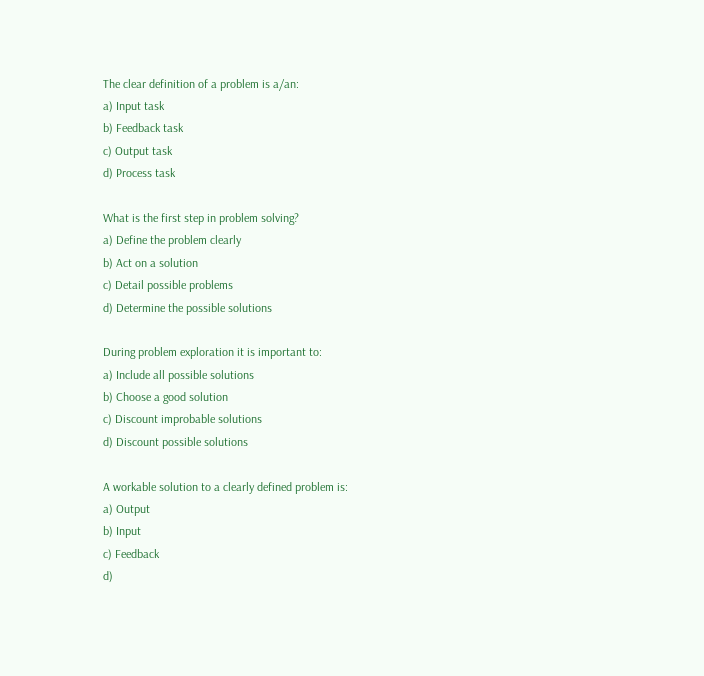The clear definition of a problem is a/an:
a) Input task
b) Feedback task
c) Output task
d) Process task

What is the first step in problem solving?
a) Define the problem clearly
b) Act on a solution
c) Detail possible problems
d) Determine the possible solutions

During problem exploration it is important to:
a) Include all possible solutions
b) Choose a good solution
c) Discount improbable solutions
d) Discount possible solutions

A workable solution to a clearly defined problem is:
a) Output
b) Input
c) Feedback
d)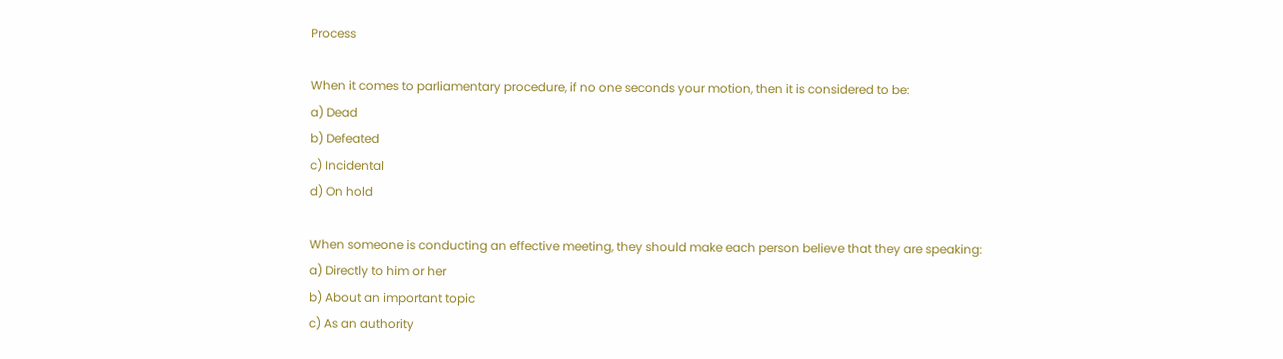Process

When it comes to parliamentary procedure, if no one seconds your motion, then it is considered to be:
a) Dead
b) Defeated
c) Incidental
d) On hold

When someone is conducting an effective meeting, they should make each person believe that they are speaking:
a) Directly to him or her
b) About an important topic
c) As an authority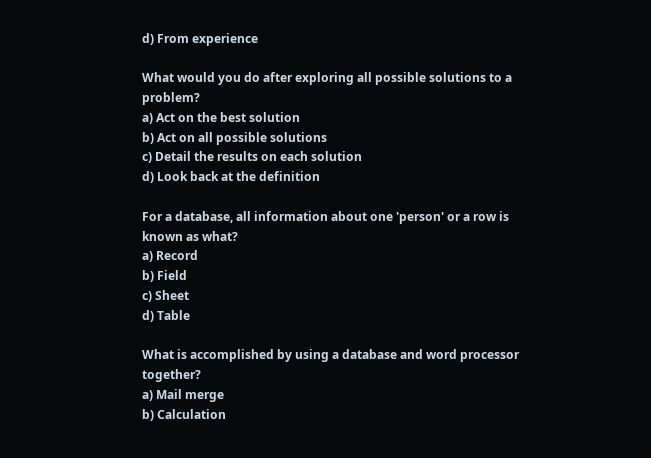d) From experience

What would you do after exploring all possible solutions to a problem?
a) Act on the best solution
b) Act on all possible solutions
c) Detail the results on each solution
d) Look back at the definition

For a database, all information about one 'person' or a row is known as what?
a) Record
b) Field
c) Sheet
d) Table

What is accomplished by using a database and word processor together?
a) Mail merge
b) Calculation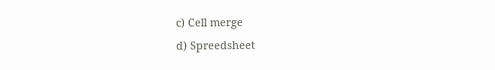c) Cell merge
d) Spreedsheet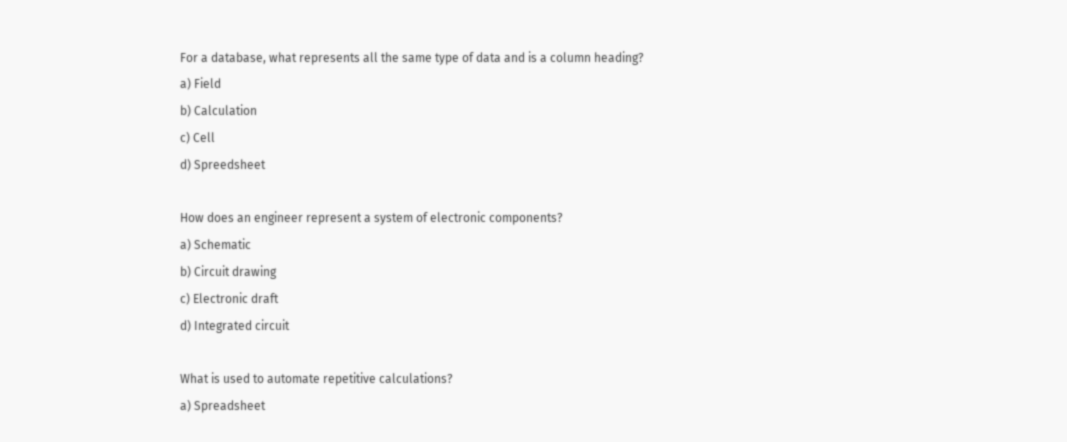For a database, what represents all the same type of data and is a column heading?
a) Field
b) Calculation
c) Cell
d) Spreedsheet

How does an engineer represent a system of electronic components?
a) Schematic
b) Circuit drawing
c) Electronic draft
d) Integrated circuit

What is used to automate repetitive calculations?
a) Spreadsheet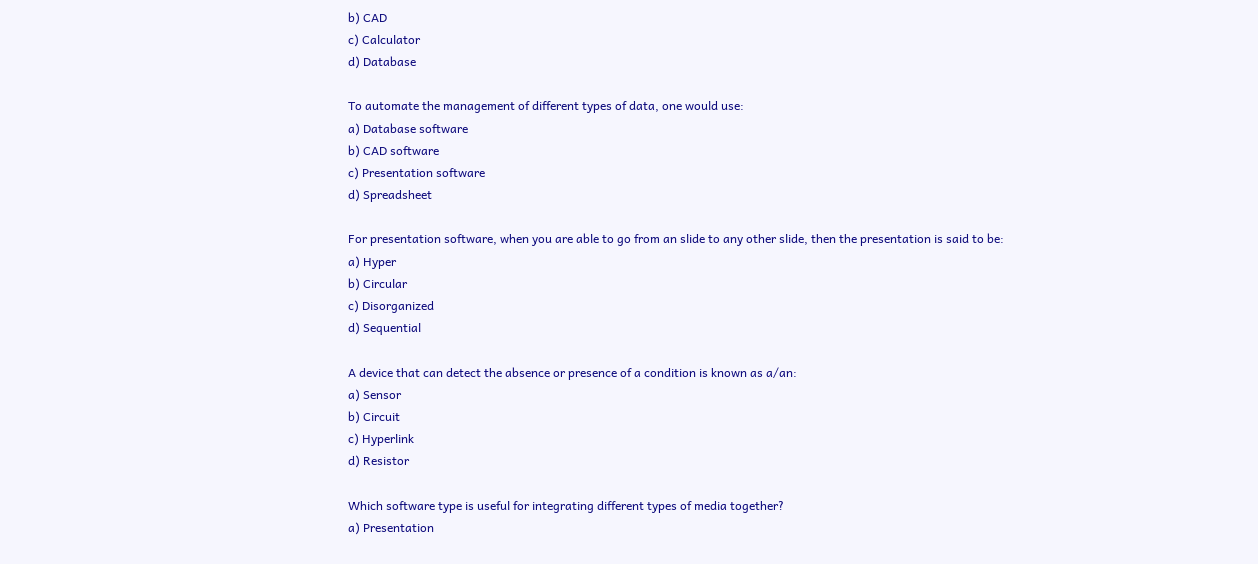b) CAD
c) Calculator
d) Database

To automate the management of different types of data, one would use:
a) Database software
b) CAD software
c) Presentation software
d) Spreadsheet

For presentation software, when you are able to go from an slide to any other slide, then the presentation is said to be:
a) Hyper
b) Circular
c) Disorganized
d) Sequential

A device that can detect the absence or presence of a condition is known as a/an:
a) Sensor
b) Circuit
c) Hyperlink
d) Resistor

Which software type is useful for integrating different types of media together?
a) Presentation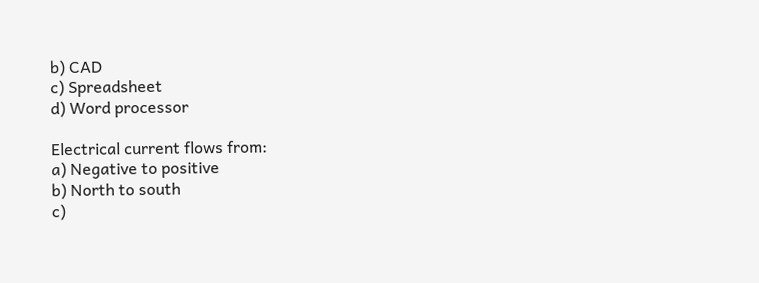b) CAD
c) Spreadsheet
d) Word processor

Electrical current flows from:
a) Negative to positive
b) North to south
c)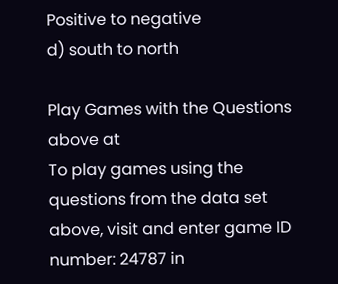Positive to negative
d) south to north

Play Games with the Questions above at
To play games using the questions from the data set above, visit and enter game ID number: 24787 in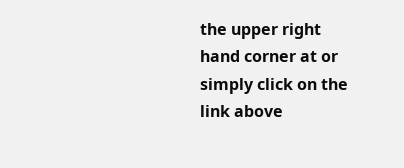the upper right hand corner at or simply click on the link above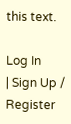this text.

Log In
| Sign Up / Register